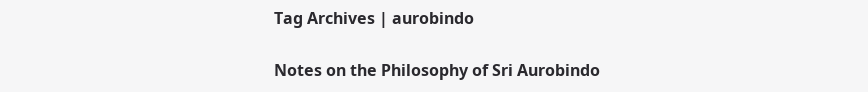Tag Archives | aurobindo

Notes on the Philosophy of Sri Aurobindo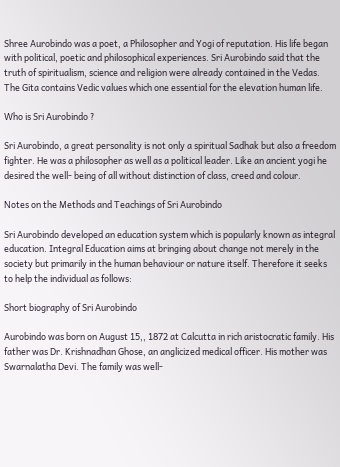Shree Aurobindo was a poet, a Philosopher and Yogi of reputation. His life began with political, poetic and philosophical experiences. Sri Aurobindo said that the truth of spiritualism, science and religion were already contained in the Vedas. The Gita contains Vedic values which one essential for the elevation human life.

Who is Sri Aurobindo ?

Sri Aurobindo, a great personality is not only a spiritual Sadhak but also a freedom fighter. He was a philosopher as well as a political leader. Like an ancient yogi he desired the well- being of all without distinction of class, creed and colour.

Notes on the Methods and Teachings of Sri Aurobindo

Sri Aurobindo developed an education system which is popularly known as integral education. Integral Education aims at bringing about change not merely in the society but primarily in the human behaviour or nature itself. Therefore it seeks to help the individual as follows:

Short biography of Sri Aurobindo

Aurobindo was born on August 15,, 1872 at Calcutta in rich aristocratic family. His father was Dr. Krishnadhan Ghose, an anglicized medical officer. His mother was Swarnalatha Devi. The family was well-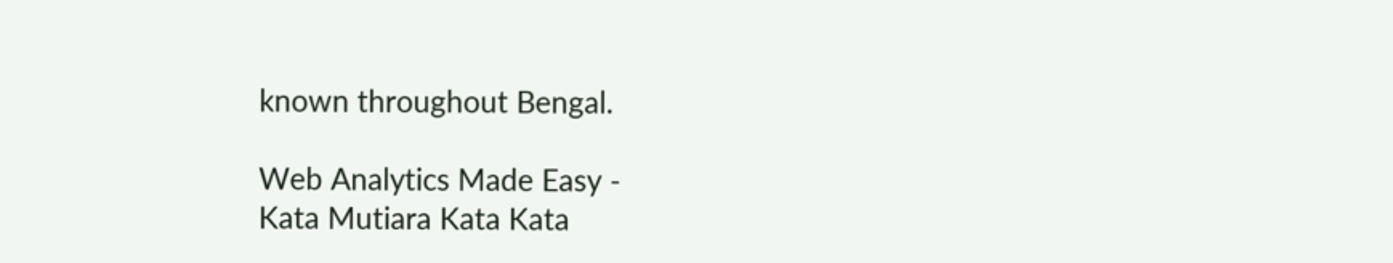known throughout Bengal.

Web Analytics Made Easy -
Kata Mutiara Kata Kata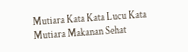Mutiara Kata Kata Lucu Kata Mutiara Makanan Sehat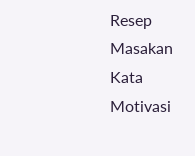Resep Masakan Kata Motivasi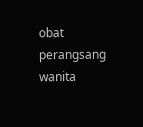obat perangsang wanita